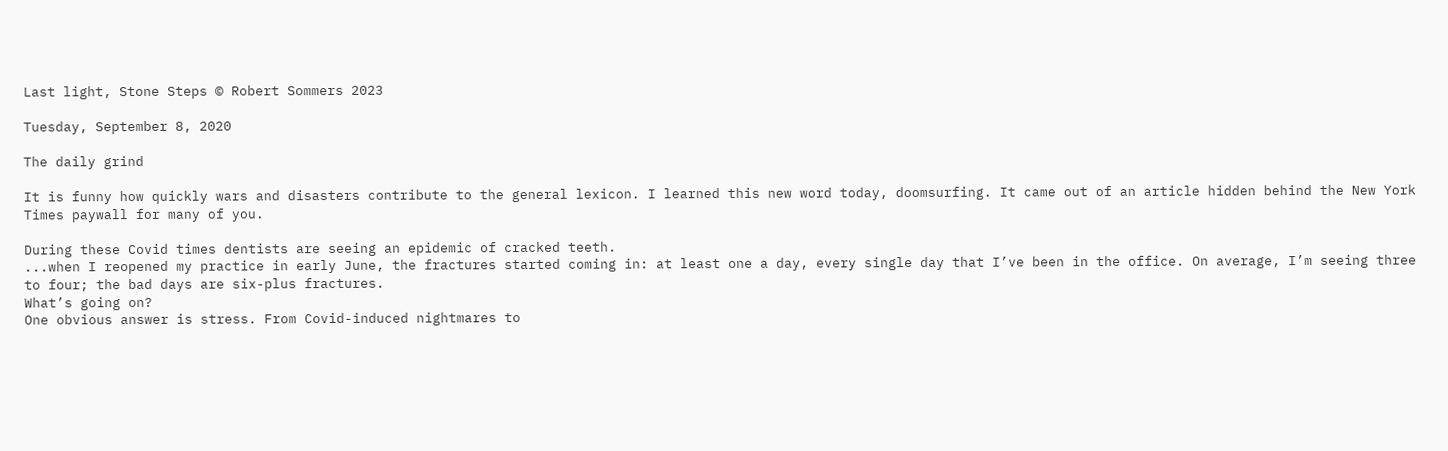Last light, Stone Steps © Robert Sommers 2023

Tuesday, September 8, 2020

The daily grind

It is funny how quickly wars and disasters contribute to the general lexicon. I learned this new word today, doomsurfing. It came out of an article hidden behind the New York Times paywall for many of you.

During these Covid times dentists are seeing an epidemic of cracked teeth.
...when I reopened my practice in early June, the fractures started coming in: at least one a day, every single day that I’ve been in the office. On average, I’m seeing three to four; the bad days are six-plus fractures.
What’s going on?
One obvious answer is stress. From Covid-induced nightmares to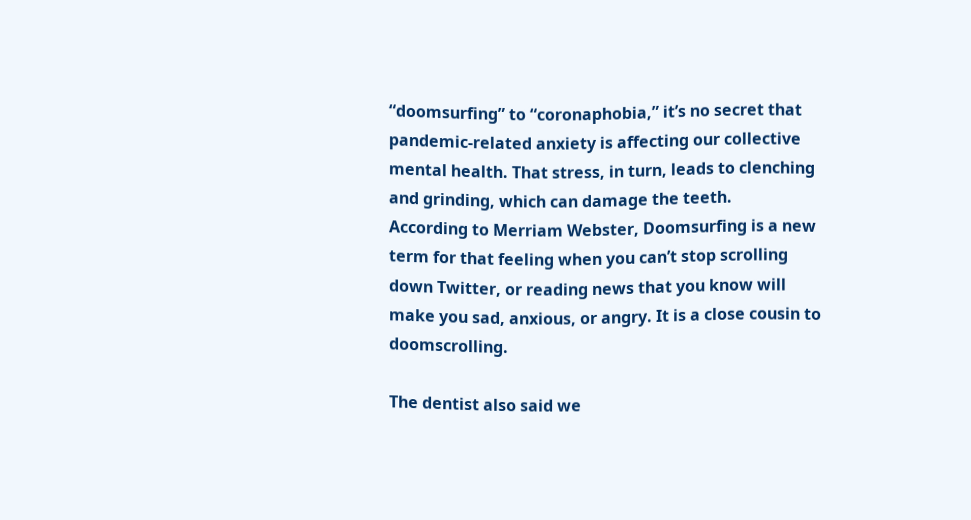“doomsurfing” to “coronaphobia,” it’s no secret that pandemic-related anxiety is affecting our collective mental health. That stress, in turn, leads to clenching and grinding, which can damage the teeth.
According to Merriam Webster, Doomsurfing is a new term for that feeling when you can’t stop scrolling down Twitter, or reading news that you know will make you sad, anxious, or angry. It is a close cousin to doomscrolling.

The dentist also said we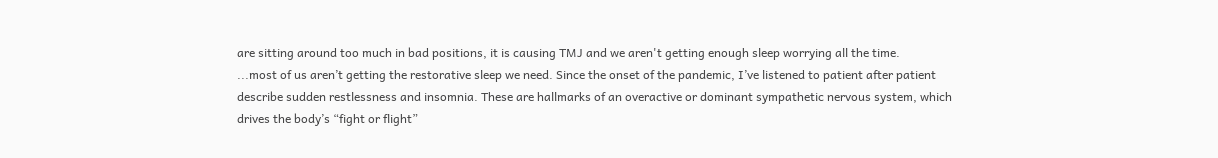are sitting around too much in bad positions, it is causing TMJ and we aren't getting enough sleep worrying all the time.
...most of us aren’t getting the restorative sleep we need. Since the onset of the pandemic, I’ve listened to patient after patient describe sudden restlessness and insomnia. These are hallmarks of an overactive or dominant sympathetic nervous system, which drives the body’s “fight or flight”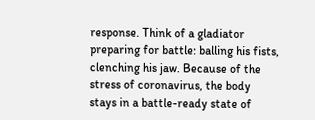response. Think of a gladiator preparing for battle: balling his fists, clenching his jaw. Because of the stress of coronavirus, the body stays in a battle-ready state of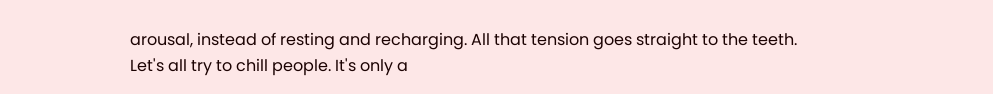arousal, instead of resting and recharging. All that tension goes straight to the teeth.
Let's all try to chill people. It's only a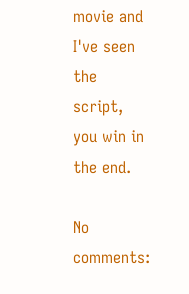movie and I've seen the script, you win in the end.

No comments: